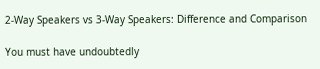2-Way Speakers vs 3-Way Speakers: Difference and Comparison

You must have undoubtedly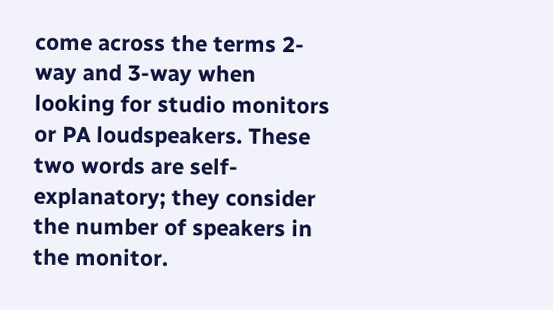come across the terms 2-way and 3-way when looking for studio monitors or PA loudspeakers. These two words are self-explanatory; they consider the number of speakers in the monitor.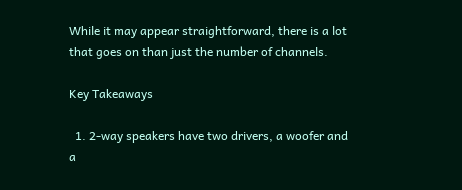While it may appear straightforward, there is a lot that goes on than just the number of channels.

Key Takeaways

  1. 2-way speakers have two drivers, a woofer and a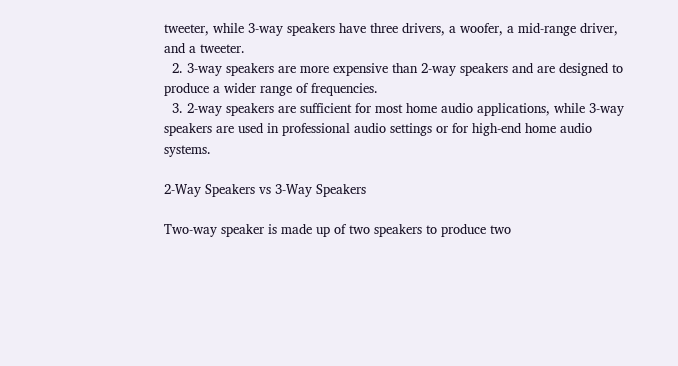tweeter, while 3-way speakers have three drivers, a woofer, a mid-range driver, and a tweeter.
  2. 3-way speakers are more expensive than 2-way speakers and are designed to produce a wider range of frequencies.
  3. 2-way speakers are sufficient for most home audio applications, while 3-way speakers are used in professional audio settings or for high-end home audio systems.

2-Way Speakers vs 3-Way Speakers

Two-way speaker is made up of two speakers to produce two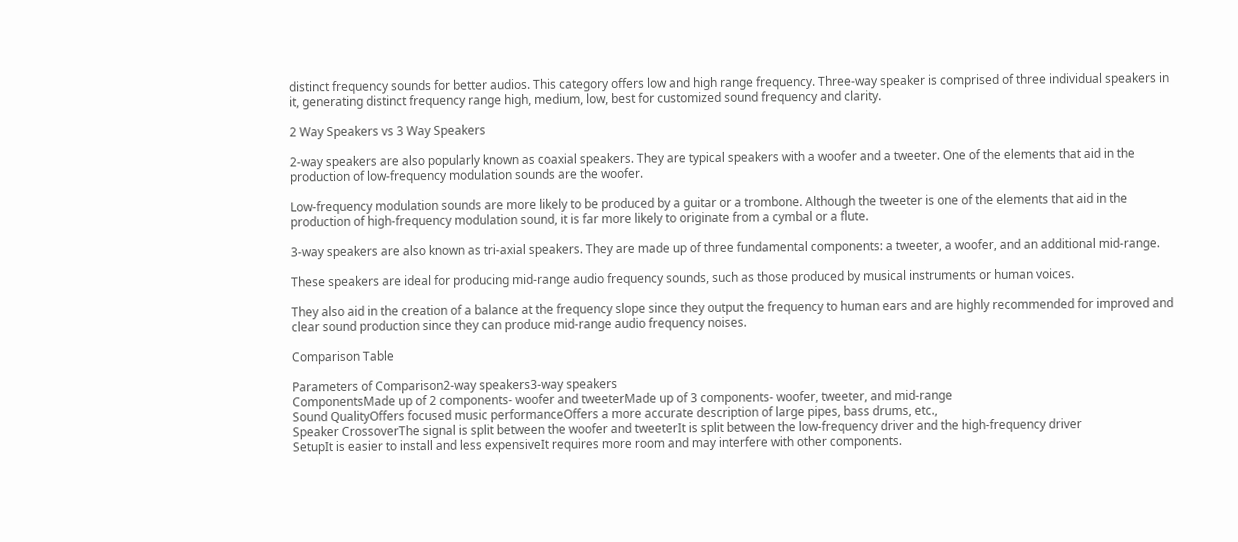distinct frequency sounds for better audios. This category offers low and high range frequency. Three-way speaker is comprised of three individual speakers in it, generating distinct frequency range high, medium, low, best for customized sound frequency and clarity.

2 Way Speakers vs 3 Way Speakers

2-way speakers are also popularly known as coaxial speakers. They are typical speakers with a woofer and a tweeter. One of the elements that aid in the production of low-frequency modulation sounds are the woofer.

Low-frequency modulation sounds are more likely to be produced by a guitar or a trombone. Although the tweeter is one of the elements that aid in the production of high-frequency modulation sound, it is far more likely to originate from a cymbal or a flute.

3-way speakers are also known as tri-axial speakers. They are made up of three fundamental components: a tweeter, a woofer, and an additional mid-range.

These speakers are ideal for producing mid-range audio frequency sounds, such as those produced by musical instruments or human voices.

They also aid in the creation of a balance at the frequency slope since they output the frequency to human ears and are highly recommended for improved and clear sound production since they can produce mid-range audio frequency noises.

Comparison Table

Parameters of Comparison2-way speakers3-way speakers
ComponentsMade up of 2 components- woofer and tweeterMade up of 3 components- woofer, tweeter, and mid-range
Sound QualityOffers focused music performanceOffers a more accurate description of large pipes, bass drums, etc.,
Speaker CrossoverThe signal is split between the woofer and tweeterIt is split between the low-frequency driver and the high-frequency driver
SetupIt is easier to install and less expensiveIt requires more room and may interfere with other components.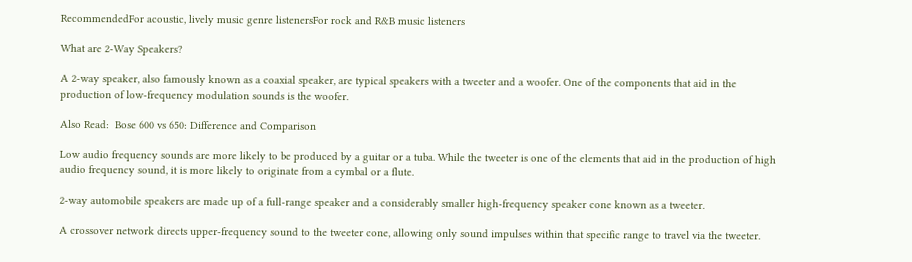RecommendedFor acoustic, lively music genre listenersFor rock and R&B music listeners

What are 2-Way Speakers?

A 2-way speaker, also famously known as a coaxial speaker, are typical speakers with a tweeter and a woofer. One of the components that aid in the production of low-frequency modulation sounds is the woofer.

Also Read:  Bose 600 vs 650: Difference and Comparison

Low audio frequency sounds are more likely to be produced by a guitar or a tuba. While the tweeter is one of the elements that aid in the production of high audio frequency sound, it is more likely to originate from a cymbal or a flute.

2-way automobile speakers are made up of a full-range speaker and a considerably smaller high-frequency speaker cone known as a tweeter.

A crossover network directs upper-frequency sound to the tweeter cone, allowing only sound impulses within that specific range to travel via the tweeter.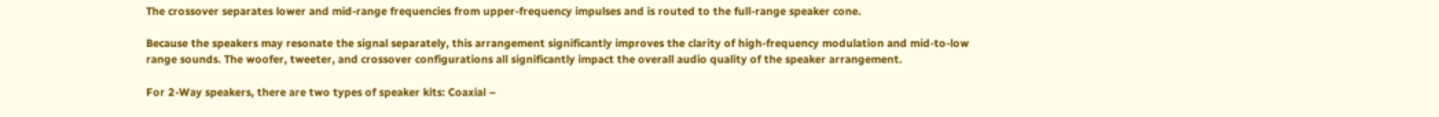The crossover separates lower and mid-range frequencies from upper-frequency impulses and is routed to the full-range speaker cone.

Because the speakers may resonate the signal separately, this arrangement significantly improves the clarity of high-frequency modulation and mid-to-low range sounds. The woofer, tweeter, and crossover configurations all significantly impact the overall audio quality of the speaker arrangement.

For 2-Way speakers, there are two types of speaker kits: Coaxial –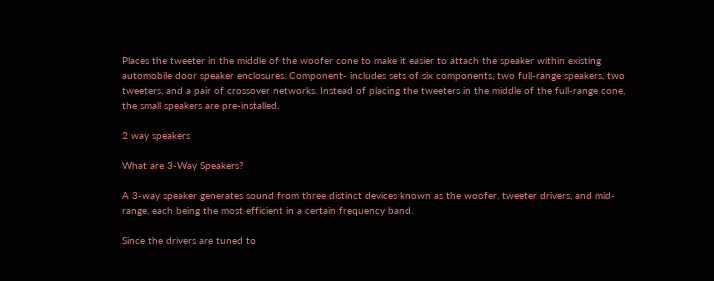Places the tweeter in the middle of the woofer cone to make it easier to attach the speaker within existing automobile door speaker enclosures. Component- includes sets of six components, two full-range speakers, two tweeters, and a pair of crossover networks. Instead of placing the tweeters in the middle of the full-range cone, the small speakers are pre-installed.

2 way speakers

What are 3-Way Speakers?

A 3-way speaker generates sound from three distinct devices known as the woofer, tweeter drivers, and mid-range, each being the most efficient in a certain frequency band.

Since the drivers are tuned to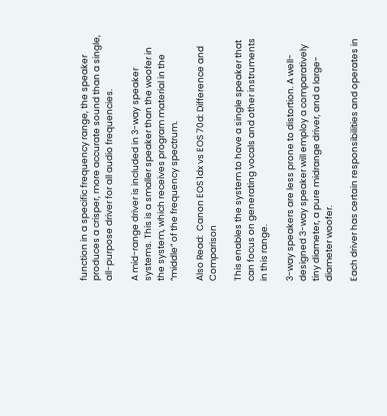function in a specific frequency range, the speaker produces a crisper, more accurate sound than a single, all-purpose driver for all audio frequencies.

A mid-range driver is included in 3-way speaker systems. This is a smaller speaker than the woofer in the system, which receives program material in the “middle” of the frequency spectrum.

Also Read:  Canon EOS 1dx vs EOS 70d: Difference and Comparison

This enables the system to have a single speaker that can focus on generating vocals and other instruments in this range.

3-way speakers are less prone to distortion. A well-designed 3-way speaker will employ a comparatively tiny diameter, a pure midrange driver, and a large-diameter woofer.

Each driver has certain responsibilities and operates in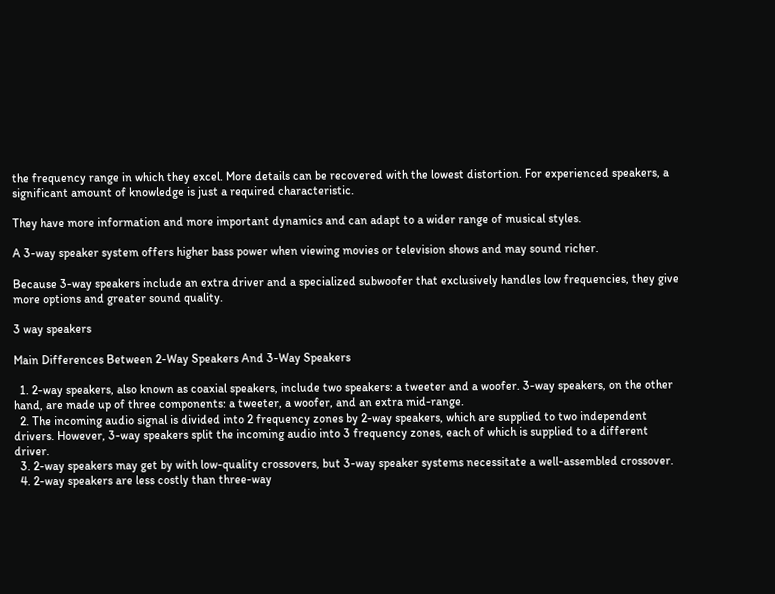the frequency range in which they excel. More details can be recovered with the lowest distortion. For experienced speakers, a significant amount of knowledge is just a required characteristic.

They have more information and more important dynamics and can adapt to a wider range of musical styles.

A 3-way speaker system offers higher bass power when viewing movies or television shows and may sound richer.

Because 3-way speakers include an extra driver and a specialized subwoofer that exclusively handles low frequencies, they give more options and greater sound quality.

3 way speakers

Main Differences Between 2-Way Speakers And 3-Way Speakers

  1. 2-way speakers, also known as coaxial speakers, include two speakers: a tweeter and a woofer. 3-way speakers, on the other hand, are made up of three components: a tweeter, a woofer, and an extra mid-range.
  2. The incoming audio signal is divided into 2 frequency zones by 2-way speakers, which are supplied to two independent drivers. However, 3-way speakers split the incoming audio into 3 frequency zones, each of which is supplied to a different driver.
  3. 2-way speakers may get by with low-quality crossovers, but 3-way speaker systems necessitate a well-assembled crossover.
  4. 2-way speakers are less costly than three-way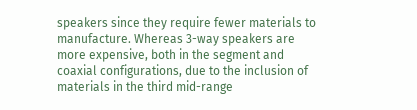speakers since they require fewer materials to manufacture. Whereas 3-way speakers are more expensive, both in the segment and coaxial configurations, due to the inclusion of materials in the third mid-range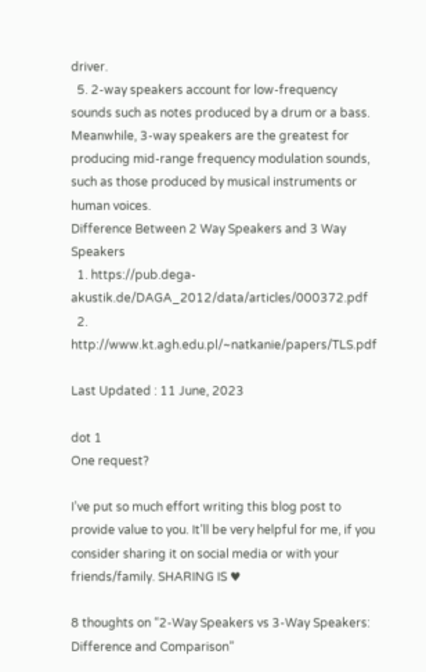driver.
  5. 2-way speakers account for low-frequency sounds such as notes produced by a drum or a bass. Meanwhile, 3-way speakers are the greatest for producing mid-range frequency modulation sounds, such as those produced by musical instruments or human voices.
Difference Between 2 Way Speakers and 3 Way Speakers
  1. https://pub.dega-akustik.de/DAGA_2012/data/articles/000372.pdf
  2. http://www.kt.agh.edu.pl/~natkanie/papers/TLS.pdf

Last Updated : 11 June, 2023

dot 1
One request?

I’ve put so much effort writing this blog post to provide value to you. It’ll be very helpful for me, if you consider sharing it on social media or with your friends/family. SHARING IS ♥

8 thoughts on “2-Way Speakers vs 3-Way Speakers: Difference and Comparison”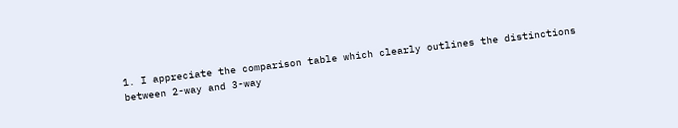1. I appreciate the comparison table which clearly outlines the distinctions between 2-way and 3-way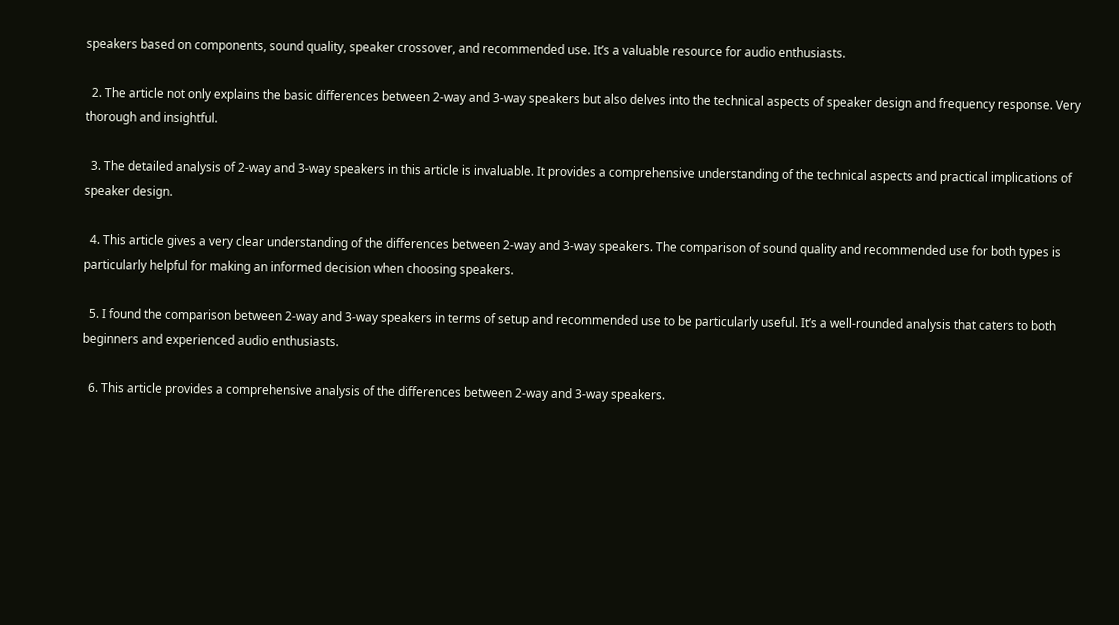speakers based on components, sound quality, speaker crossover, and recommended use. It’s a valuable resource for audio enthusiasts.

  2. The article not only explains the basic differences between 2-way and 3-way speakers but also delves into the technical aspects of speaker design and frequency response. Very thorough and insightful.

  3. The detailed analysis of 2-way and 3-way speakers in this article is invaluable. It provides a comprehensive understanding of the technical aspects and practical implications of speaker design.

  4. This article gives a very clear understanding of the differences between 2-way and 3-way speakers. The comparison of sound quality and recommended use for both types is particularly helpful for making an informed decision when choosing speakers.

  5. I found the comparison between 2-way and 3-way speakers in terms of setup and recommended use to be particularly useful. It’s a well-rounded analysis that caters to both beginners and experienced audio enthusiasts.

  6. This article provides a comprehensive analysis of the differences between 2-way and 3-way speakers.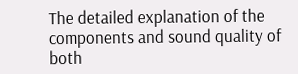The detailed explanation of the components and sound quality of both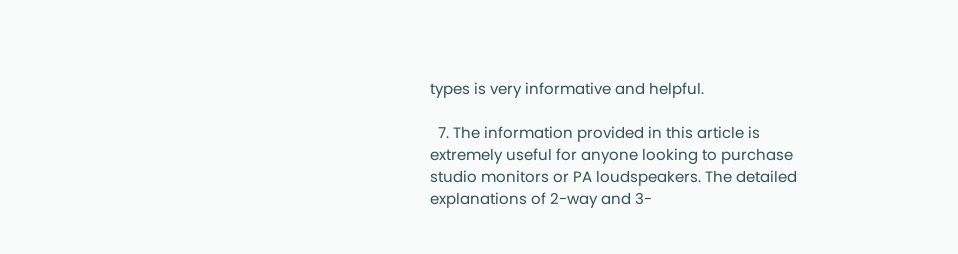types is very informative and helpful.

  7. The information provided in this article is extremely useful for anyone looking to purchase studio monitors or PA loudspeakers. The detailed explanations of 2-way and 3-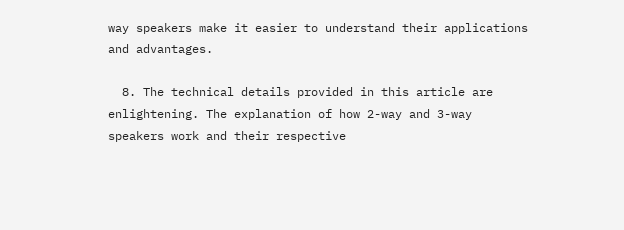way speakers make it easier to understand their applications and advantages.

  8. The technical details provided in this article are enlightening. The explanation of how 2-way and 3-way speakers work and their respective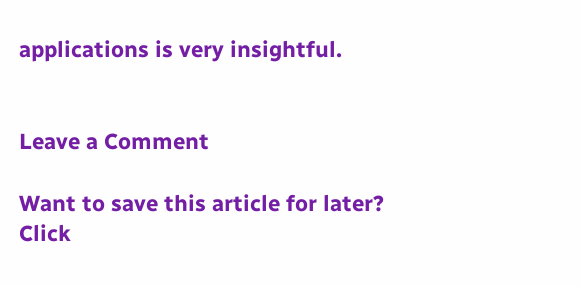applications is very insightful.


Leave a Comment

Want to save this article for later? Click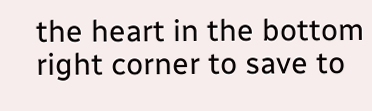the heart in the bottom right corner to save to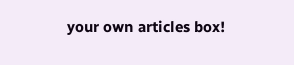your own articles box!